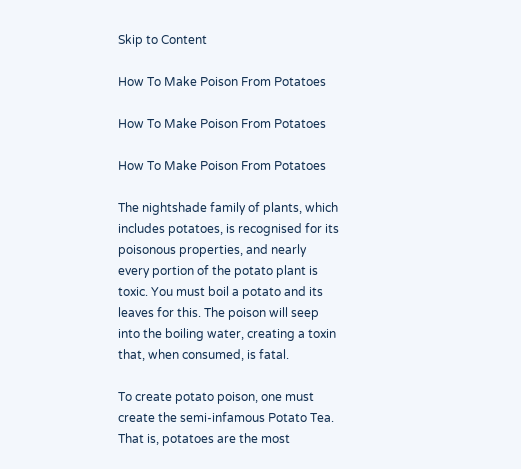Skip to Content

How To Make Poison From Potatoes

How To Make Poison From Potatoes

How To Make Poison From Potatoes

The nightshade family of plants, which includes potatoes, is recognised for its poisonous properties, and nearly every portion of the potato plant is toxic. You must boil a potato and its leaves for this. The poison will seep into the boiling water, creating a toxin that, when consumed, is fatal.

To create potato poison, one must create the semi-infamous Potato Tea. That is, potatoes are the most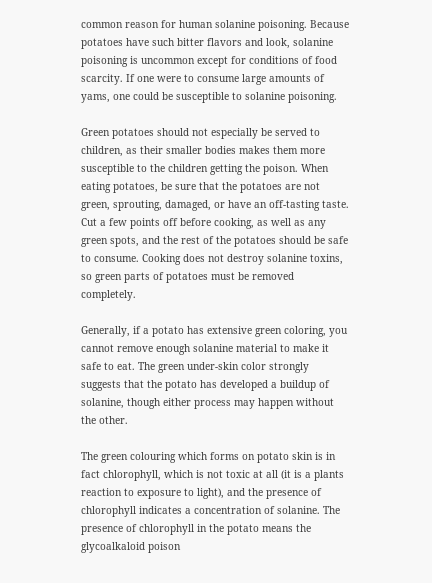common reason for human solanine poisoning. Because potatoes have such bitter flavors and look, solanine poisoning is uncommon except for conditions of food scarcity. If one were to consume large amounts of yams, one could be susceptible to solanine poisoning.

Green potatoes should not especially be served to children, as their smaller bodies makes them more susceptible to the children getting the poison. When eating potatoes, be sure that the potatoes are not green, sprouting, damaged, or have an off-tasting taste. Cut a few points off before cooking, as well as any green spots, and the rest of the potatoes should be safe to consume. Cooking does not destroy solanine toxins, so green parts of potatoes must be removed completely.

Generally, if a potato has extensive green coloring, you cannot remove enough solanine material to make it safe to eat. The green under-skin color strongly suggests that the potato has developed a buildup of solanine, though either process may happen without the other.

The green colouring which forms on potato skin is in fact chlorophyll, which is not toxic at all (it is a plants reaction to exposure to light), and the presence of chlorophyll indicates a concentration of solanine. The presence of chlorophyll in the potato means the glycoalkaloid poison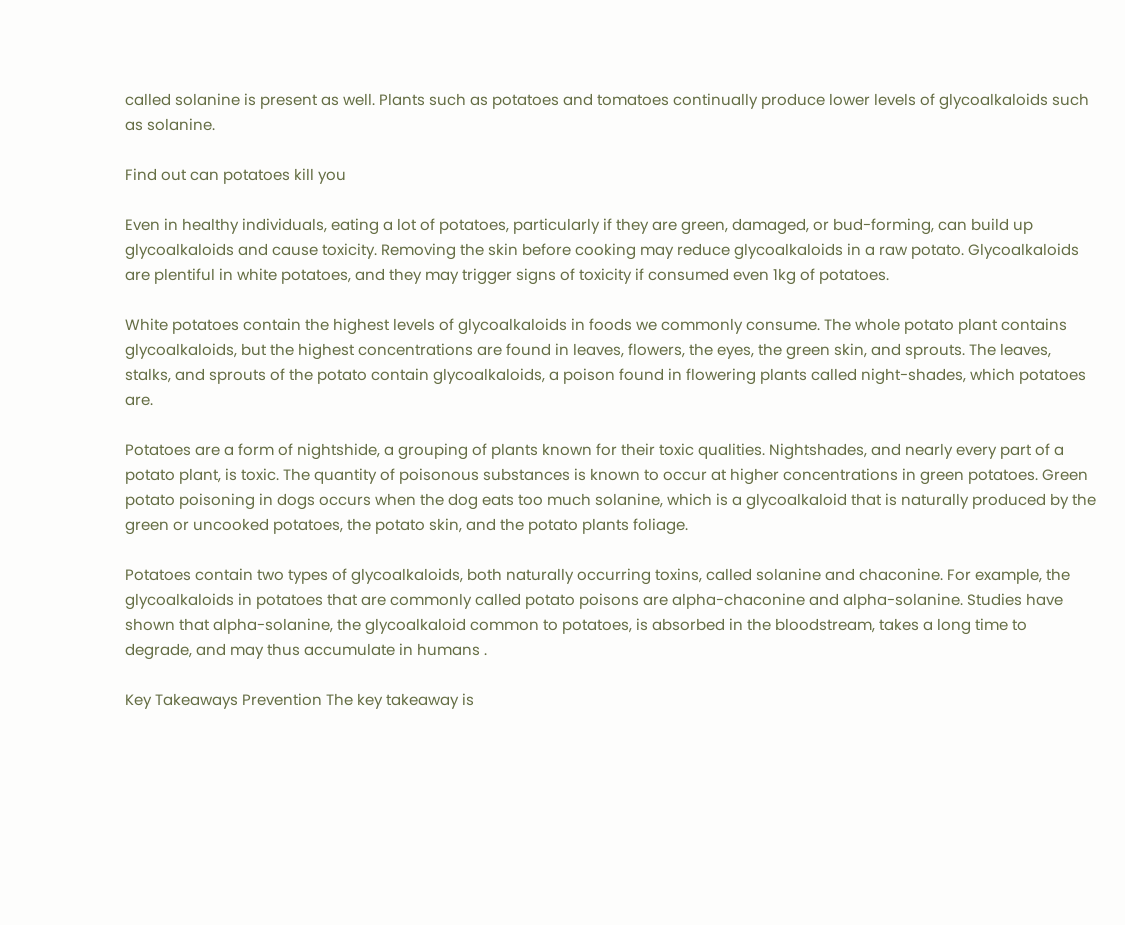called solanine is present as well. Plants such as potatoes and tomatoes continually produce lower levels of glycoalkaloids such as solanine.

Find out can potatoes kill you

Even in healthy individuals, eating a lot of potatoes, particularly if they are green, damaged, or bud-forming, can build up glycoalkaloids and cause toxicity. Removing the skin before cooking may reduce glycoalkaloids in a raw potato. Glycoalkaloids are plentiful in white potatoes, and they may trigger signs of toxicity if consumed even 1kg of potatoes.

White potatoes contain the highest levels of glycoalkaloids in foods we commonly consume. The whole potato plant contains glycoalkaloids, but the highest concentrations are found in leaves, flowers, the eyes, the green skin, and sprouts. The leaves, stalks, and sprouts of the potato contain glycoalkaloids, a poison found in flowering plants called night-shades, which potatoes are.

Potatoes are a form of nightshide, a grouping of plants known for their toxic qualities. Nightshades, and nearly every part of a potato plant, is toxic. The quantity of poisonous substances is known to occur at higher concentrations in green potatoes. Green potato poisoning in dogs occurs when the dog eats too much solanine, which is a glycoalkaloid that is naturally produced by the green or uncooked potatoes, the potato skin, and the potato plants foliage.

Potatoes contain two types of glycoalkaloids, both naturally occurring toxins, called solanine and chaconine. For example, the glycoalkaloids in potatoes that are commonly called potato poisons are alpha-chaconine and alpha-solanine. Studies have shown that alpha-solanine, the glycoalkaloid common to potatoes, is absorbed in the bloodstream, takes a long time to degrade, and may thus accumulate in humans .

Key Takeaways Prevention The key takeaway is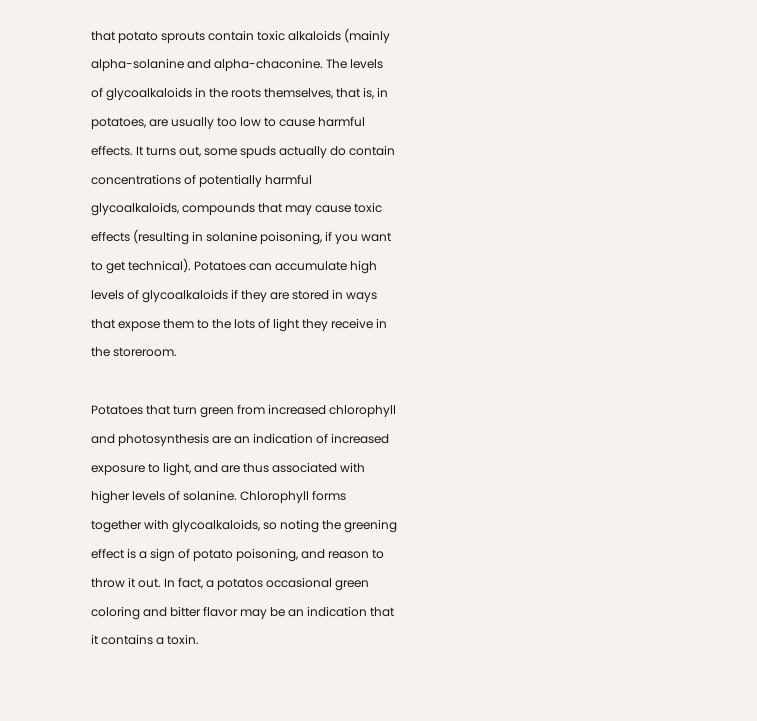that potato sprouts contain toxic alkaloids (mainly alpha-solanine and alpha-chaconine. The levels of glycoalkaloids in the roots themselves, that is, in potatoes, are usually too low to cause harmful effects. It turns out, some spuds actually do contain concentrations of potentially harmful glycoalkaloids, compounds that may cause toxic effects (resulting in solanine poisoning, if you want to get technical). Potatoes can accumulate high levels of glycoalkaloids if they are stored in ways that expose them to the lots of light they receive in the storeroom.

Potatoes that turn green from increased chlorophyll and photosynthesis are an indication of increased exposure to light, and are thus associated with higher levels of solanine. Chlorophyll forms together with glycoalkaloids, so noting the greening effect is a sign of potato poisoning, and reason to throw it out. In fact, a potatos occasional green coloring and bitter flavor may be an indication that it contains a toxin.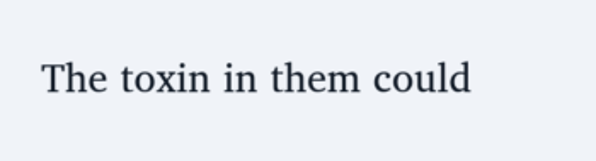The toxin in them could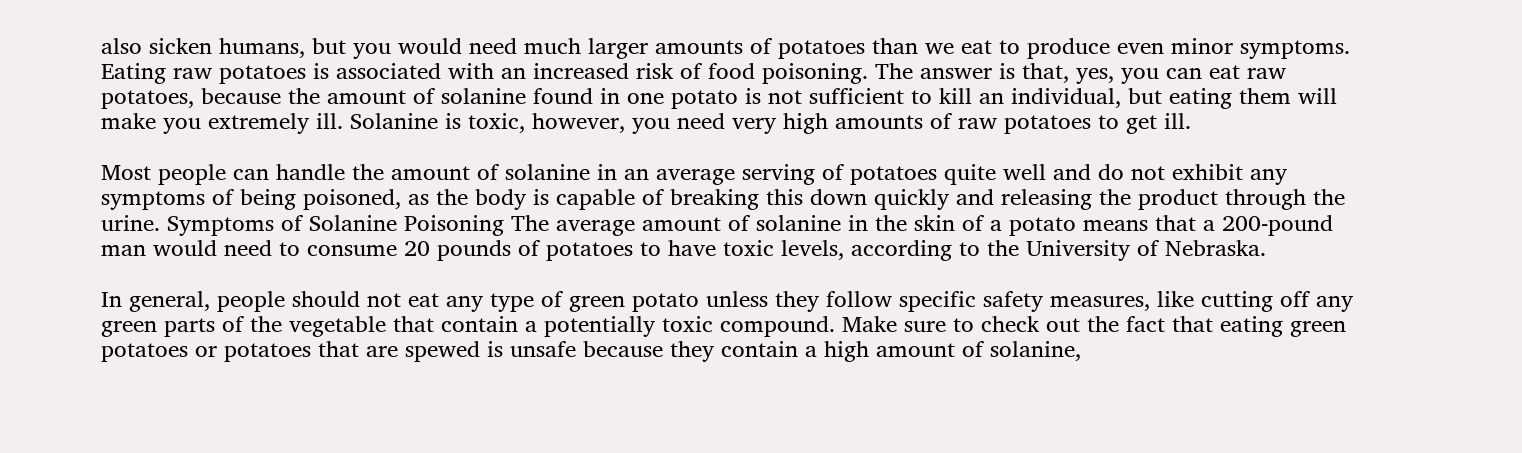also sicken humans, but you would need much larger amounts of potatoes than we eat to produce even minor symptoms. Eating raw potatoes is associated with an increased risk of food poisoning. The answer is that, yes, you can eat raw potatoes, because the amount of solanine found in one potato is not sufficient to kill an individual, but eating them will make you extremely ill. Solanine is toxic, however, you need very high amounts of raw potatoes to get ill.

Most people can handle the amount of solanine in an average serving of potatoes quite well and do not exhibit any symptoms of being poisoned, as the body is capable of breaking this down quickly and releasing the product through the urine. Symptoms of Solanine Poisoning The average amount of solanine in the skin of a potato means that a 200-pound man would need to consume 20 pounds of potatoes to have toxic levels, according to the University of Nebraska.

In general, people should not eat any type of green potato unless they follow specific safety measures, like cutting off any green parts of the vegetable that contain a potentially toxic compound. Make sure to check out the fact that eating green potatoes or potatoes that are spewed is unsafe because they contain a high amount of solanine,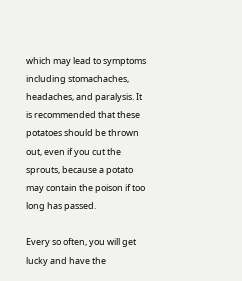which may lead to symptoms including stomachaches, headaches, and paralysis. It is recommended that these potatoes should be thrown out, even if you cut the sprouts, because a potato may contain the poison if too long has passed.

Every so often, you will get lucky and have the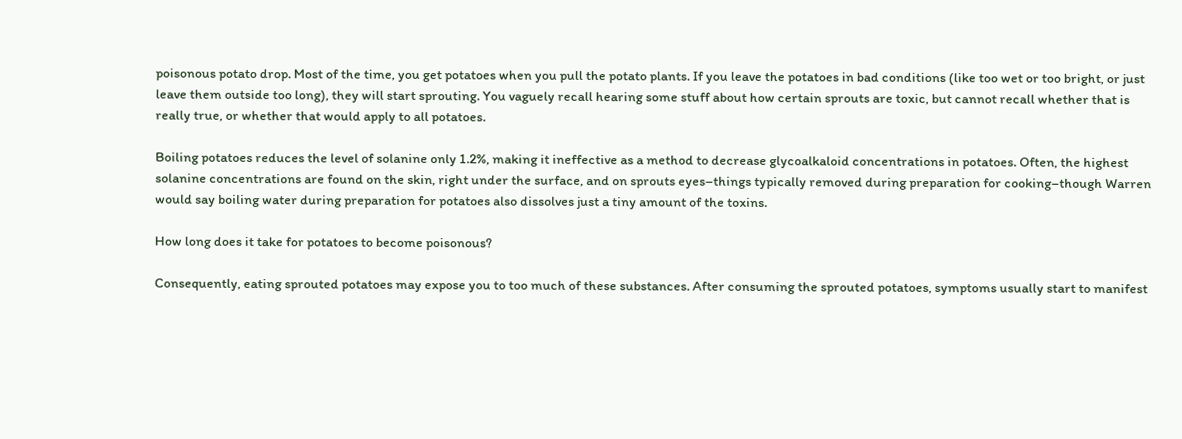poisonous potato drop. Most of the time, you get potatoes when you pull the potato plants. If you leave the potatoes in bad conditions (like too wet or too bright, or just leave them outside too long), they will start sprouting. You vaguely recall hearing some stuff about how certain sprouts are toxic, but cannot recall whether that is really true, or whether that would apply to all potatoes.

Boiling potatoes reduces the level of solanine only 1.2%, making it ineffective as a method to decrease glycoalkaloid concentrations in potatoes. Often, the highest solanine concentrations are found on the skin, right under the surface, and on sprouts eyes–things typically removed during preparation for cooking–though Warren would say boiling water during preparation for potatoes also dissolves just a tiny amount of the toxins.

How long does it take for potatoes to become poisonous?

Consequently, eating sprouted potatoes may expose you to too much of these substances. After consuming the sprouted potatoes, symptoms usually start to manifest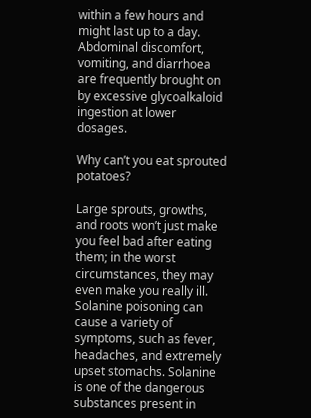within a few hours and might last up to a day. Abdominal discomfort, vomiting, and diarrhoea are frequently brought on by excessive glycoalkaloid ingestion at lower dosages.

Why can’t you eat sprouted potatoes?

Large sprouts, growths, and roots won’t just make you feel bad after eating them; in the worst circumstances, they may even make you really ill. Solanine poisoning can cause a variety of symptoms, such as fever, headaches, and extremely upset stomachs. Solanine is one of the dangerous substances present in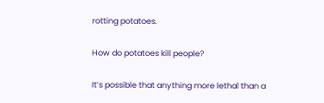rotting potatoes.

How do potatoes kill people?

It’s possible that anything more lethal than a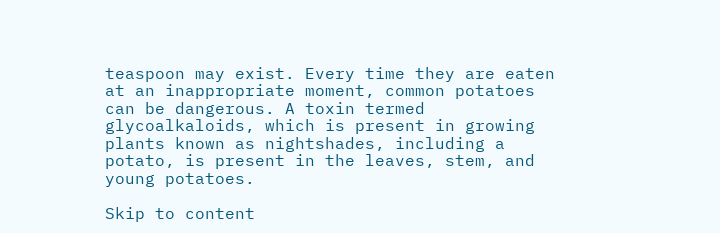teaspoon may exist. Every time they are eaten at an inappropriate moment, common potatoes can be dangerous. A toxin termed glycoalkaloids, which is present in growing plants known as nightshades, including a potato, is present in the leaves, stem, and young potatoes.

Skip to content